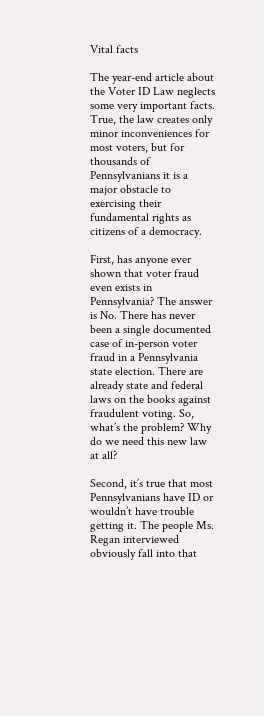Vital facts

The year-end article about the Voter ID Law neglects some very important facts. True, the law creates only minor inconveniences for most voters, but for thousands of Pennsylvanians it is a major obstacle to exercising their fundamental rights as citizens of a democracy.

First, has anyone ever shown that voter fraud even exists in Pennsylvania? The answer is No. There has never been a single documented case of in-person voter fraud in a Pennsylvania state election. There are already state and federal laws on the books against fraudulent voting. So, what’s the problem? Why do we need this new law at all?

Second, it’s true that most Pennsylvanians have ID or wouldn’t have trouble getting it. The people Ms. Regan interviewed obviously fall into that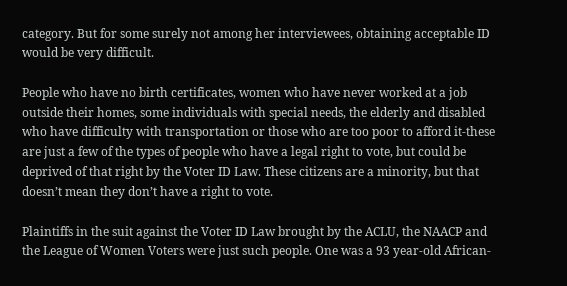category. But for some surely not among her interviewees, obtaining acceptable ID would be very difficult.

People who have no birth certificates, women who have never worked at a job outside their homes, some individuals with special needs, the elderly and disabled who have difficulty with transportation or those who are too poor to afford it-these are just a few of the types of people who have a legal right to vote, but could be deprived of that right by the Voter ID Law. These citizens are a minority, but that doesn’t mean they don’t have a right to vote.

Plaintiffs in the suit against the Voter ID Law brought by the ACLU, the NAACP and the League of Women Voters were just such people. One was a 93 year-old African-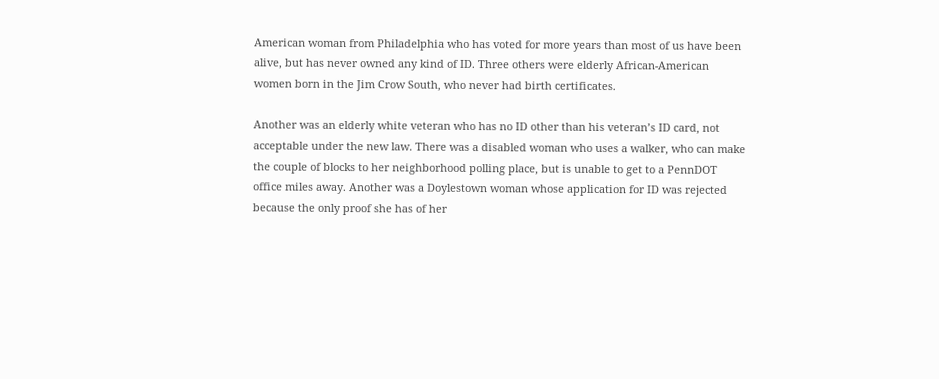American woman from Philadelphia who has voted for more years than most of us have been alive, but has never owned any kind of ID. Three others were elderly African-American women born in the Jim Crow South, who never had birth certificates.

Another was an elderly white veteran who has no ID other than his veteran’s ID card, not acceptable under the new law. There was a disabled woman who uses a walker, who can make the couple of blocks to her neighborhood polling place, but is unable to get to a PennDOT office miles away. Another was a Doylestown woman whose application for ID was rejected because the only proof she has of her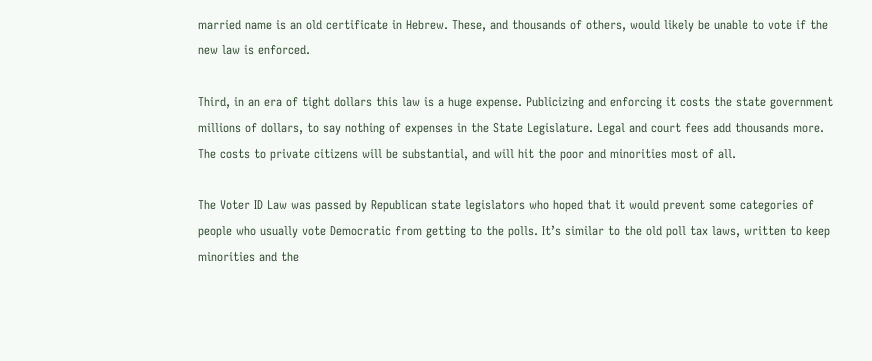married name is an old certificate in Hebrew. These, and thousands of others, would likely be unable to vote if the new law is enforced.

Third, in an era of tight dollars this law is a huge expense. Publicizing and enforcing it costs the state government millions of dollars, to say nothing of expenses in the State Legislature. Legal and court fees add thousands more. The costs to private citizens will be substantial, and will hit the poor and minorities most of all.

The Voter ID Law was passed by Republican state legislators who hoped that it would prevent some categories of people who usually vote Democratic from getting to the polls. It’s similar to the old poll tax laws, written to keep minorities and the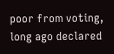poor from voting, long ago declared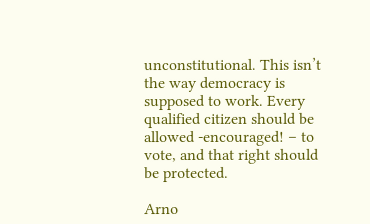unconstitutional. This isn’t the way democracy is supposed to work. Every qualified citizen should be allowed -encouraged! – to vote, and that right should be protected.

Arno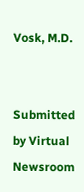Vosk, M.D.


Submitted by Virtual Newsroom